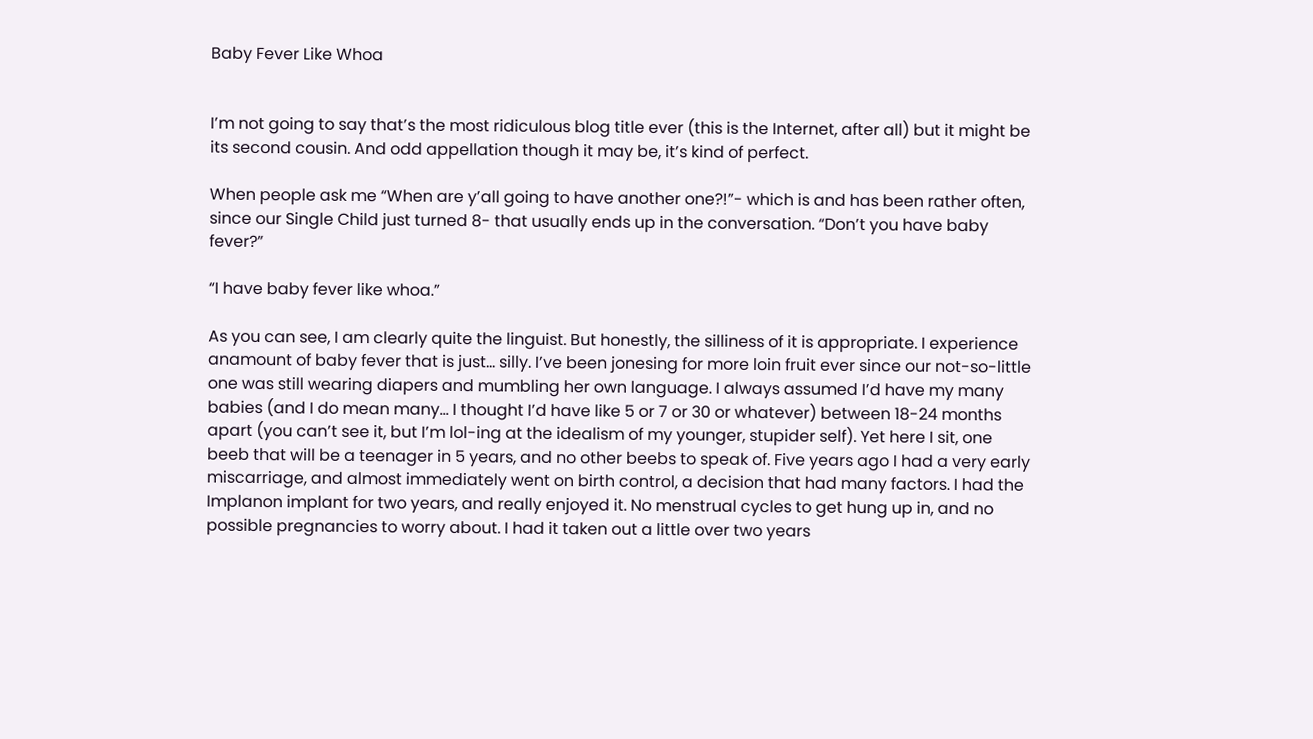Baby Fever Like Whoa


I’m not going to say that’s the most ridiculous blog title ever (this is the Internet, after all) but it might be its second cousin. And odd appellation though it may be, it’s kind of perfect.

When people ask me “When are y’all going to have another one?!”- which is and has been rather often, since our Single Child just turned 8- that usually ends up in the conversation. “Don’t you have baby fever?”

“I have baby fever like whoa.”

As you can see, I am clearly quite the linguist. But honestly, the silliness of it is appropriate. I experience anamount of baby fever that is just… silly. I’ve been jonesing for more loin fruit ever since our not-so-little one was still wearing diapers and mumbling her own language. I always assumed I’d have my many babies (and I do mean many… I thought I’d have like 5 or 7 or 30 or whatever) between 18-24 months apart (you can’t see it, but I’m lol-ing at the idealism of my younger, stupider self). Yet here I sit, one beeb that will be a teenager in 5 years, and no other beebs to speak of. Five years ago I had a very early miscarriage, and almost immediately went on birth control, a decision that had many factors. I had the Implanon implant for two years, and really enjoyed it. No menstrual cycles to get hung up in, and no possible pregnancies to worry about. I had it taken out a little over two years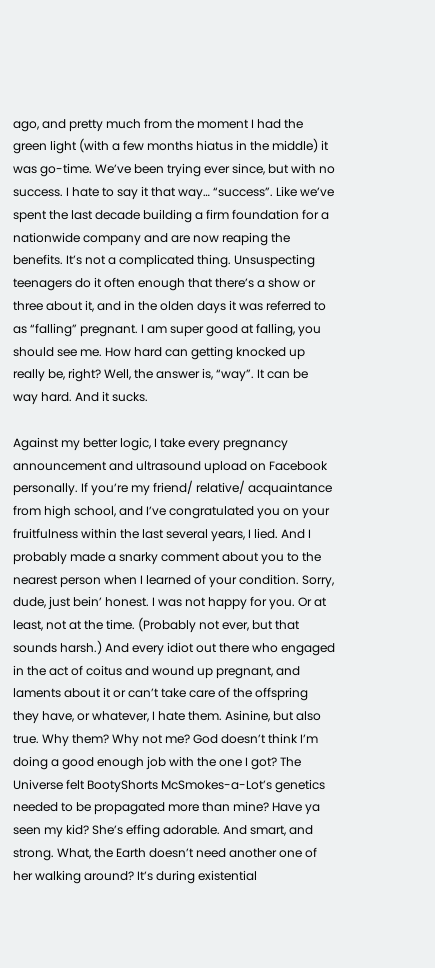ago, and pretty much from the moment I had the green light (with a few months hiatus in the middle) it was go-time. We’ve been trying ever since, but with no success. I hate to say it that way… “success”. Like we’ve spent the last decade building a firm foundation for a nationwide company and are now reaping the benefits. It’s not a complicated thing. Unsuspecting teenagers do it often enough that there’s a show or three about it, and in the olden days it was referred to as “falling” pregnant. I am super good at falling, you should see me. How hard can getting knocked up really be, right? Well, the answer is, “way”. It can be way hard. And it sucks.

Against my better logic, I take every pregnancy announcement and ultrasound upload on Facebook personally. If you’re my friend/ relative/ acquaintance from high school, and I’ve congratulated you on your fruitfulness within the last several years, I lied. And I probably made a snarky comment about you to the nearest person when I learned of your condition. Sorry, dude, just bein’ honest. I was not happy for you. Or at least, not at the time. (Probably not ever, but that sounds harsh.) And every idiot out there who engaged in the act of coitus and wound up pregnant, and laments about it or can’t take care of the offspring they have, or whatever, I hate them. Asinine, but also true. Why them? Why not me? God doesn’t think I’m doing a good enough job with the one I got? The Universe felt BootyShorts McSmokes-a-Lot’s genetics needed to be propagated more than mine? Have ya seen my kid? She’s effing adorable. And smart, and strong. What, the Earth doesn’t need another one of her walking around? It’s during existential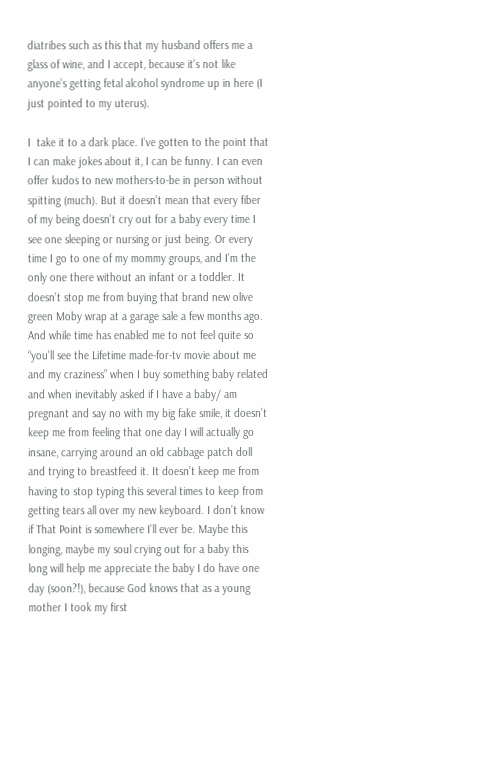diatribes such as this that my husband offers me a glass of wine, and I accept, because it’s not like anyone’s getting fetal alcohol syndrome up in here (I just pointed to my uterus).

I  take it to a dark place. I’ve gotten to the point that I can make jokes about it, I can be funny. I can even offer kudos to new mothers-to-be in person without spitting (much). But it doesn’t mean that every fiber of my being doesn’t cry out for a baby every time I see one sleeping or nursing or just being. Or every time I go to one of my mommy groups, and I’m the only one there without an infant or a toddler. It doesn’t stop me from buying that brand new olive green Moby wrap at a garage sale a few months ago. And while time has enabled me to not feel quite so “you’ll see the Lifetime made-for-tv movie about me and my craziness” when I buy something baby related and when inevitably asked if I have a baby/ am pregnant and say no with my big fake smile, it doesn’t keep me from feeling that one day I will actually go insane, carrying around an old cabbage patch doll and trying to breastfeed it. It doesn’t keep me from having to stop typing this several times to keep from getting tears all over my new keyboard. I don’t know if That Point is somewhere I’ll ever be. Maybe this longing, maybe my soul crying out for a baby this long will help me appreciate the baby I do have one day (soon?!), because God knows that as a young mother I took my first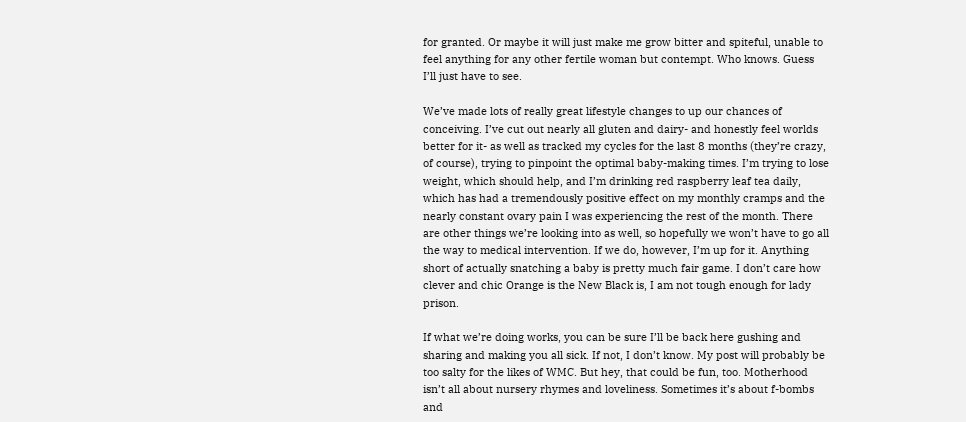for granted. Or maybe it will just make me grow bitter and spiteful, unable to feel anything for any other fertile woman but contempt. Who knows. Guess I’ll just have to see.

We’ve made lots of really great lifestyle changes to up our chances of conceiving. I’ve cut out nearly all gluten and dairy- and honestly feel worlds better for it- as well as tracked my cycles for the last 8 months (they’re crazy, of course), trying to pinpoint the optimal baby-making times. I’m trying to lose weight, which should help, and I’m drinking red raspberry leaf tea daily, which has had a tremendously positive effect on my monthly cramps and the nearly constant ovary pain I was experiencing the rest of the month. There are other things we’re looking into as well, so hopefully we won’t have to go all the way to medical intervention. If we do, however, I’m up for it. Anything short of actually snatching a baby is pretty much fair game. I don’t care how clever and chic Orange is the New Black is, I am not tough enough for lady prison.

If what we’re doing works, you can be sure I’ll be back here gushing and sharing and making you all sick. If not, I don’t know. My post will probably be too salty for the likes of WMC. But hey, that could be fun, too. Motherhood isn’t all about nursery rhymes and loveliness. Sometimes it’s about f-bombs and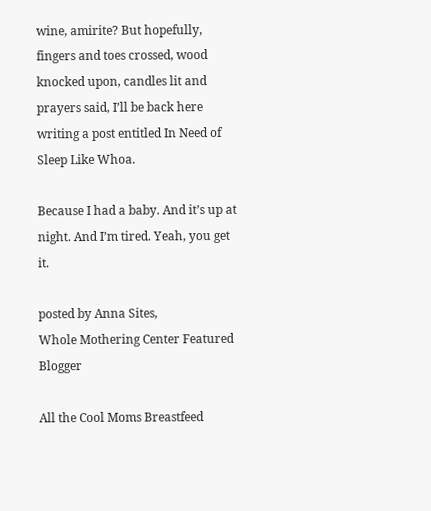wine, amirite? But hopefully, fingers and toes crossed, wood knocked upon, candles lit and prayers said, I’ll be back here writing a post entitled In Need of Sleep Like Whoa.

Because I had a baby. And it’s up at night. And I’m tired. Yeah, you get it.

posted by Anna Sites,
Whole Mothering Center Featured Blogger

All the Cool Moms Breastfeed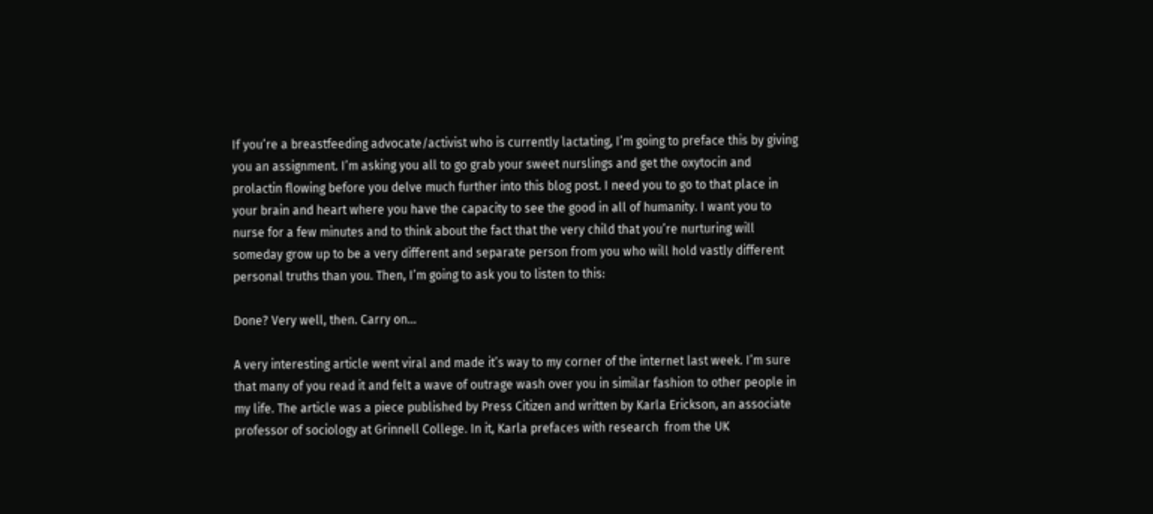If you’re a breastfeeding advocate/activist who is currently lactating, I’m going to preface this by giving you an assignment. I’m asking you all to go grab your sweet nurslings and get the oxytocin and prolactin flowing before you delve much further into this blog post. I need you to go to that place in your brain and heart where you have the capacity to see the good in all of humanity. I want you to nurse for a few minutes and to think about the fact that the very child that you’re nurturing will someday grow up to be a very different and separate person from you who will hold vastly different personal truths than you. Then, I’m going to ask you to listen to this:

Done? Very well, then. Carry on…

A very interesting article went viral and made it’s way to my corner of the internet last week. I’m sure that many of you read it and felt a wave of outrage wash over you in similar fashion to other people in my life. The article was a piece published by Press Citizen and written by Karla Erickson, an associate professor of sociology at Grinnell College. In it, Karla prefaces with research  from the UK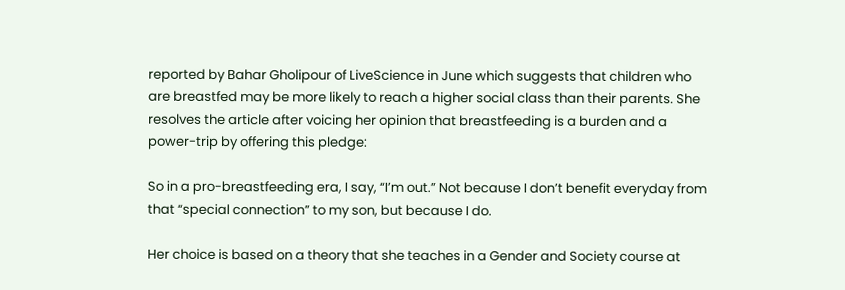reported by Bahar Gholipour of LiveScience in June which suggests that children who are breastfed may be more likely to reach a higher social class than their parents. She resolves the article after voicing her opinion that breastfeeding is a burden and a power-trip by offering this pledge:

So in a pro-breastfeeding era, I say, “I’m out.” Not because I don’t benefit everyday from that “special connection” to my son, but because I do.

Her choice is based on a theory that she teaches in a Gender and Society course at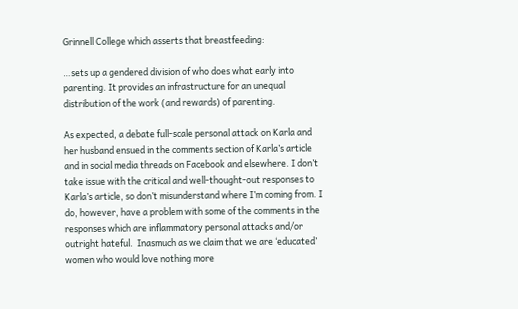Grinnell College which asserts that breastfeeding:

…sets up a gendered division of who does what early into parenting. It provides an infrastructure for an unequal distribution of the work (and rewards) of parenting.

As expected, a debate full-scale personal attack on Karla and her husband ensued in the comments section of Karla’s article and in social media threads on Facebook and elsewhere. I don’t take issue with the critical and well-thought-out responses to Karla’s article, so don’t misunderstand where I’m coming from. I do, however, have a problem with some of the comments in the responses which are inflammatory personal attacks and/or outright hateful.  Inasmuch as we claim that we are ‘educated’ women who would love nothing more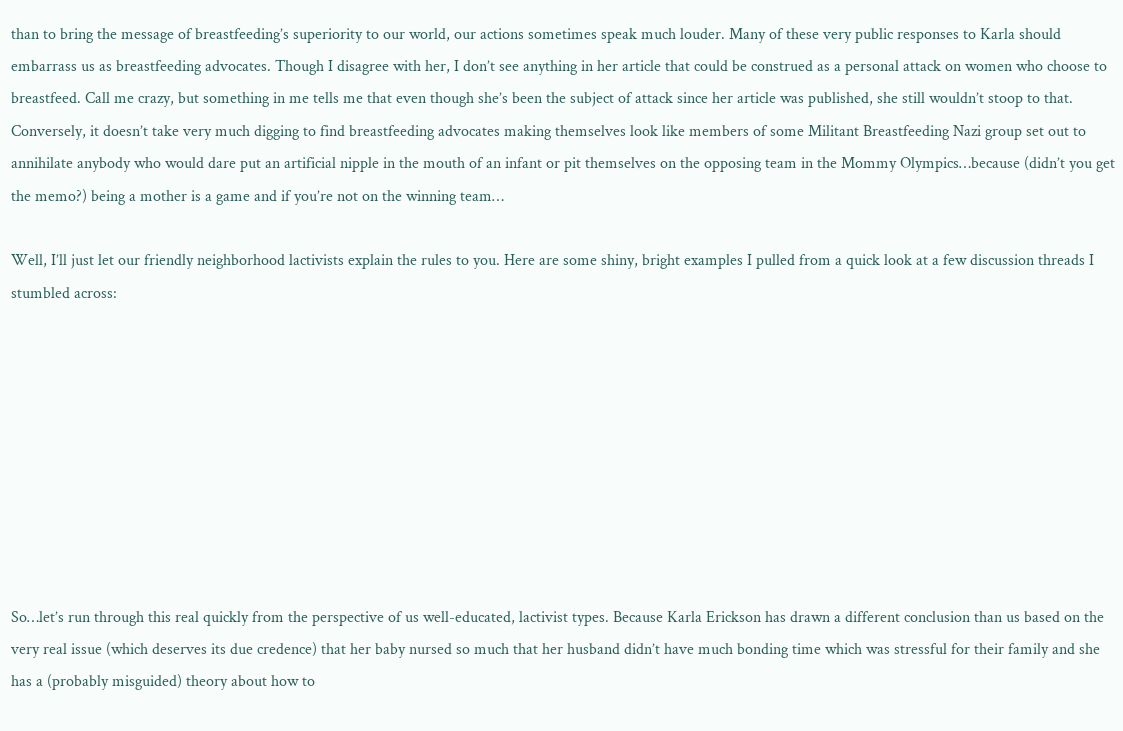than to bring the message of breastfeeding’s superiority to our world, our actions sometimes speak much louder. Many of these very public responses to Karla should embarrass us as breastfeeding advocates. Though I disagree with her, I don’t see anything in her article that could be construed as a personal attack on women who choose to breastfeed. Call me crazy, but something in me tells me that even though she’s been the subject of attack since her article was published, she still wouldn’t stoop to that. Conversely, it doesn’t take very much digging to find breastfeeding advocates making themselves look like members of some Militant Breastfeeding Nazi group set out to annihilate anybody who would dare put an artificial nipple in the mouth of an infant or pit themselves on the opposing team in the Mommy Olympics…because (didn’t you get the memo?) being a mother is a game and if you’re not on the winning team…

Well, I’ll just let our friendly neighborhood lactivists explain the rules to you. Here are some shiny, bright examples I pulled from a quick look at a few discussion threads I stumbled across:









So…let’s run through this real quickly from the perspective of us well-educated, lactivist types. Because Karla Erickson has drawn a different conclusion than us based on the very real issue (which deserves its due credence) that her baby nursed so much that her husband didn’t have much bonding time which was stressful for their family and she has a (probably misguided) theory about how to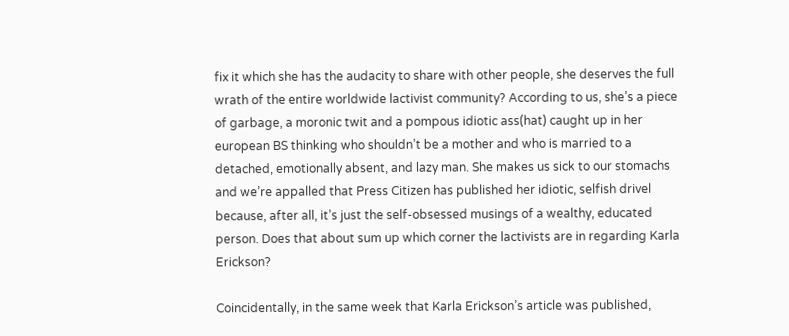fix it which she has the audacity to share with other people, she deserves the full wrath of the entire worldwide lactivist community? According to us, she’s a piece of garbage, a moronic twit and a pompous idiotic ass(hat) caught up in her european BS thinking who shouldn’t be a mother and who is married to a detached, emotionally absent, and lazy man. She makes us sick to our stomachs and we’re appalled that Press Citizen has published her idiotic, selfish drivel because, after all, it’s just the self-obsessed musings of a wealthy, educated person. Does that about sum up which corner the lactivists are in regarding Karla Erickson?

Coincidentally, in the same week that Karla Erickson’s article was published,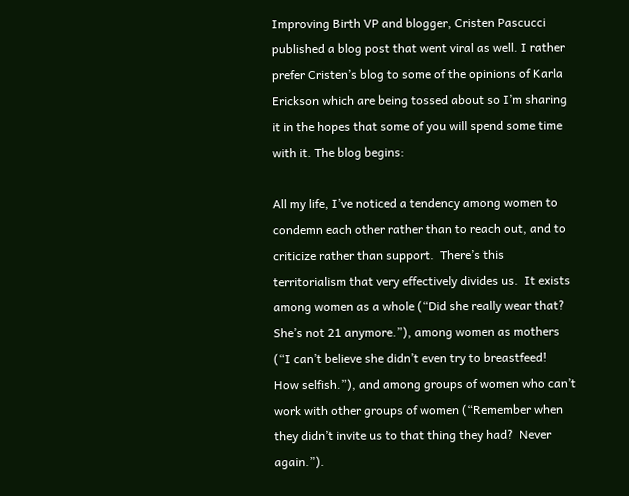Improving Birth VP and blogger, Cristen Pascucci published a blog post that went viral as well. I rather prefer Cristen’s blog to some of the opinions of Karla Erickson which are being tossed about so I’m sharing it in the hopes that some of you will spend some time with it. The blog begins:

All my life, I’ve noticed a tendency among women to condemn each other rather than to reach out, and to criticize rather than support.  There’s this territorialism that very effectively divides us.  It exists among women as a whole (“Did she really wear that?  She’s not 21 anymore.”), among women as mothers (“I can’t believe she didn’t even try to breastfeed!  How selfish.”), and among groups of women who can’t work with other groups of women (“Remember when they didn’t invite us to that thing they had?  Never again.”).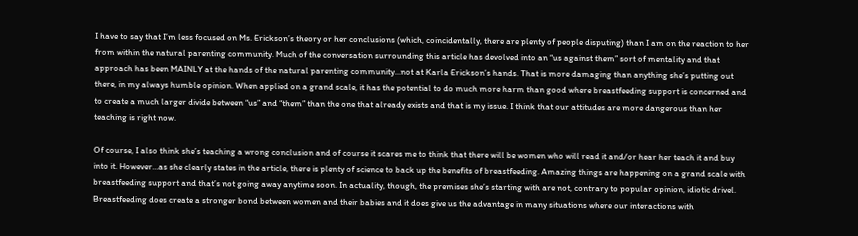I have to say that I’m less focused on Ms. Erickson’s theory or her conclusions (which, coincidentally, there are plenty of people disputing) than I am on the reaction to her from within the natural parenting community. Much of the conversation surrounding this article has devolved into an “us against them” sort of mentality and that approach has been MAINLY at the hands of the natural parenting community…not at Karla Erickson’s hands. That is more damaging than anything she’s putting out there, in my always humble opinion. When applied on a grand scale, it has the potential to do much more harm than good where breastfeeding support is concerned and to create a much larger divide between “us” and “them” than the one that already exists and that is my issue. I think that our attitudes are more dangerous than her teaching is right now.

Of course, I also think she’s teaching a wrong conclusion and of course it scares me to think that there will be women who will read it and/or hear her teach it and buy into it. However…as she clearly states in the article, there is plenty of science to back up the benefits of breastfeeding. Amazing things are happening on a grand scale with breastfeeding support and that’s not going away anytime soon. In actuality, though, the premises she’s starting with are not, contrary to popular opinion, idiotic drivel. Breastfeeding does create a stronger bond between women and their babies and it does give us the advantage in many situations where our interactions with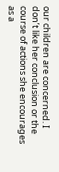our children are concerned. I don’t like her conclusion or the course of actions she encourages as a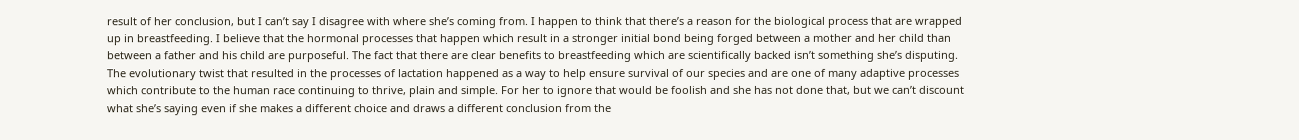result of her conclusion, but I can’t say I disagree with where she’s coming from. I happen to think that there’s a reason for the biological process that are wrapped up in breastfeeding. I believe that the hormonal processes that happen which result in a stronger initial bond being forged between a mother and her child than between a father and his child are purposeful. The fact that there are clear benefits to breastfeeding which are scientifically backed isn’t something she’s disputing. The evolutionary twist that resulted in the processes of lactation happened as a way to help ensure survival of our species and are one of many adaptive processes which contribute to the human race continuing to thrive, plain and simple. For her to ignore that would be foolish and she has not done that, but we can’t discount what she’s saying even if she makes a different choice and draws a different conclusion from the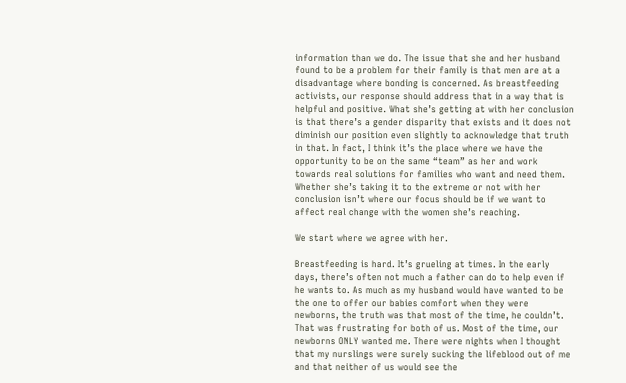information than we do. The issue that she and her husband found to be a problem for their family is that men are at a disadvantage where bonding is concerned. As breastfeeding activists, our response should address that in a way that is helpful and positive. What she’s getting at with her conclusion is that there’s a gender disparity that exists and it does not diminish our position even slightly to acknowledge that truth in that. In fact, I think it’s the place where we have the opportunity to be on the same “team” as her and work towards real solutions for families who want and need them. Whether she’s taking it to the extreme or not with her conclusion isn’t where our focus should be if we want to affect real change with the women she’s reaching.

We start where we agree with her.

Breastfeeding is hard. It’s grueling at times. In the early days, there’s often not much a father can do to help even if he wants to. As much as my husband would have wanted to be the one to offer our babies comfort when they were newborns, the truth was that most of the time, he couldn’t. That was frustrating for both of us. Most of the time, our newborns ONLY wanted me. There were nights when I thought that my nurslings were surely sucking the lifeblood out of me and that neither of us would see the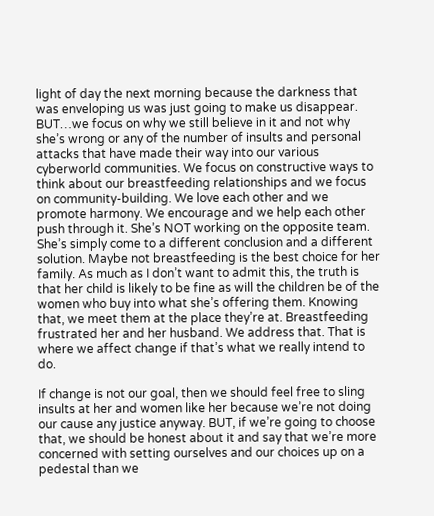light of day the next morning because the darkness that was enveloping us was just going to make us disappear. BUT…we focus on why we still believe in it and not why she’s wrong or any of the number of insults and personal attacks that have made their way into our various cyberworld communities. We focus on constructive ways to think about our breastfeeding relationships and we focus on community-building. We love each other and we promote harmony. We encourage and we help each other push through it. She’s NOT working on the opposite team. She’s simply come to a different conclusion and a different solution. Maybe not breastfeeding is the best choice for her family. As much as I don’t want to admit this, the truth is that her child is likely to be fine as will the children be of the women who buy into what she’s offering them. Knowing that, we meet them at the place they’re at. Breastfeeding frustrated her and her husband. We address that. That is where we affect change if that’s what we really intend to do.

If change is not our goal, then we should feel free to sling insults at her and women like her because we’re not doing our cause any justice anyway. BUT, if we’re going to choose that, we should be honest about it and say that we’re more concerned with setting ourselves and our choices up on a pedestal than we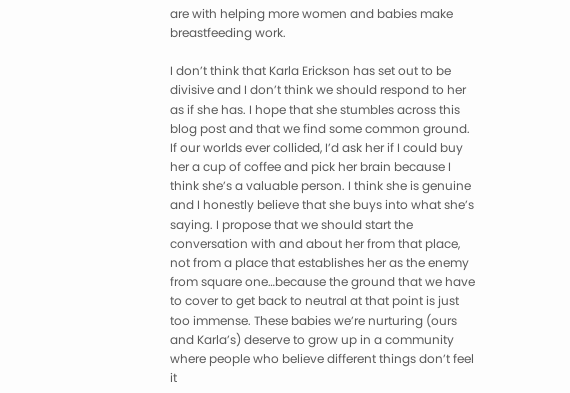are with helping more women and babies make breastfeeding work.

I don’t think that Karla Erickson has set out to be divisive and I don’t think we should respond to her as if she has. I hope that she stumbles across this blog post and that we find some common ground. If our worlds ever collided, I’d ask her if I could buy her a cup of coffee and pick her brain because I think she’s a valuable person. I think she is genuine and I honestly believe that she buys into what she’s saying. I propose that we should start the conversation with and about her from that place, not from a place that establishes her as the enemy from square one…because the ground that we have to cover to get back to neutral at that point is just too immense. These babies we’re nurturing (ours and Karla’s) deserve to grow up in a community where people who believe different things don’t feel it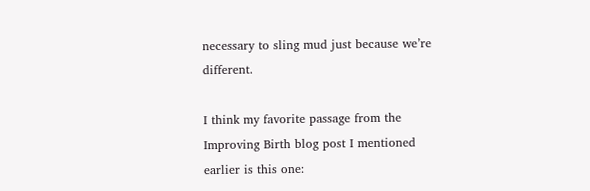necessary to sling mud just because we’re different.

I think my favorite passage from the Improving Birth blog post I mentioned earlier is this one: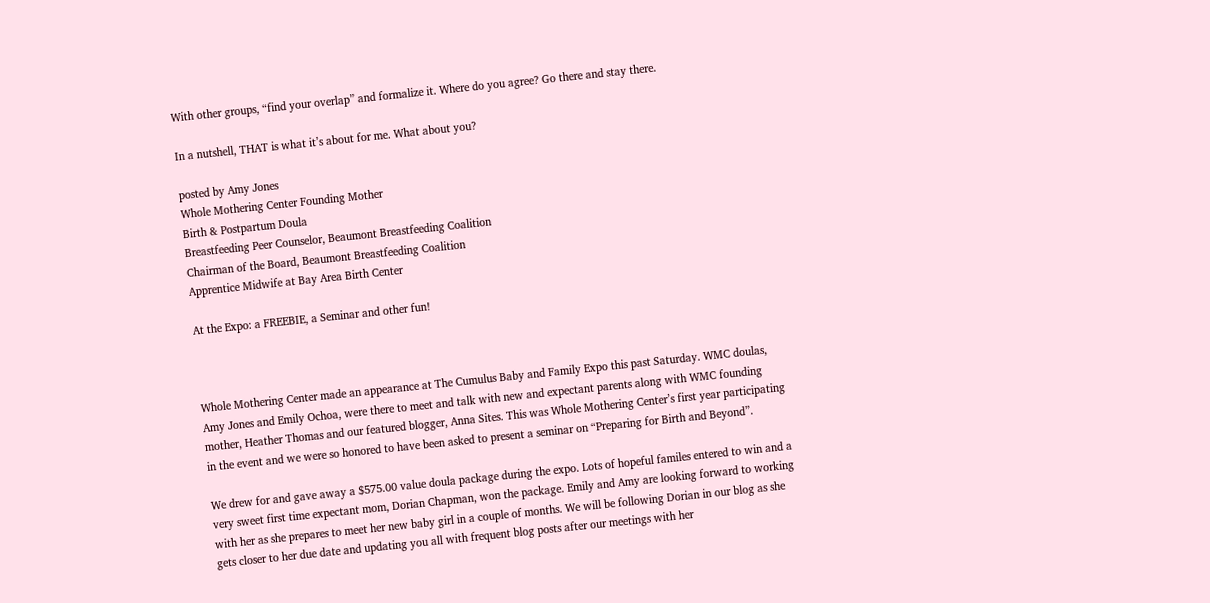With other groups, “find your overlap” and formalize it. Where do you agree? Go there and stay there.

In a nutshell, THAT is what it’s about for me. What about you?

posted by Amy Jones
Whole Mothering Center Founding Mother
Birth & Postpartum Doula
Breastfeeding Peer Counselor, Beaumont Breastfeeding Coalition
Chairman of the Board, Beaumont Breastfeeding Coalition
Apprentice Midwife at Bay Area Birth Center

At the Expo: a FREEBIE, a Seminar and other fun!



Whole Mothering Center made an appearance at The Cumulus Baby and Family Expo this past Saturday. WMC doulas, Amy Jones and Emily Ochoa, were there to meet and talk with new and expectant parents along with WMC founding mother, Heather Thomas and our featured blogger, Anna Sites. This was Whole Mothering Center’s first year participating in the event and we were so honored to have been asked to present a seminar on “Preparing for Birth and Beyond”.

We drew for and gave away a $575.00 value doula package during the expo. Lots of hopeful familes entered to win and a very sweet first time expectant mom, Dorian Chapman, won the package. Emily and Amy are looking forward to working with her as she prepares to meet her new baby girl in a couple of months. We will be following Dorian in our blog as she gets closer to her due date and updating you all with frequent blog posts after our meetings with her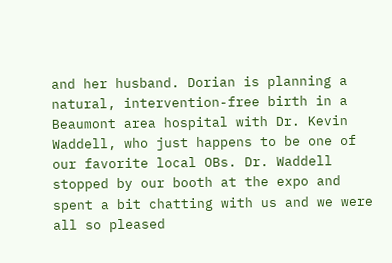and her husband. Dorian is planning a natural, intervention-free birth in a Beaumont area hospital with Dr. Kevin Waddell, who just happens to be one of our favorite local OBs. Dr. Waddell stopped by our booth at the expo and spent a bit chatting with us and we were all so pleased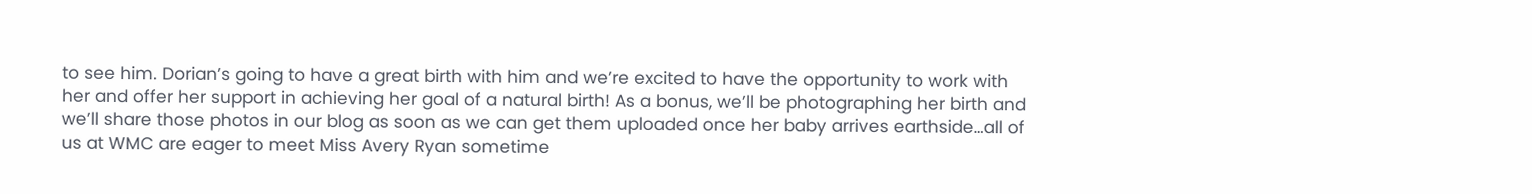to see him. Dorian’s going to have a great birth with him and we’re excited to have the opportunity to work with her and offer her support in achieving her goal of a natural birth! As a bonus, we’ll be photographing her birth and we’ll share those photos in our blog as soon as we can get them uploaded once her baby arrives earthside…all of us at WMC are eager to meet Miss Avery Ryan sometime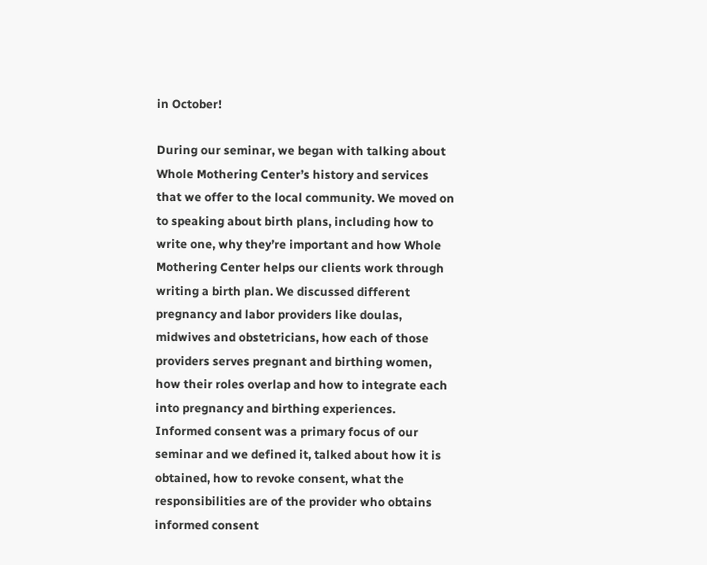in October!

During our seminar, we began with talking about Whole Mothering Center’s history and services that we offer to the local community. We moved on to speaking about birth plans, including how to write one, why they’re important and how Whole Mothering Center helps our clients work through writing a birth plan. We discussed different pregnancy and labor providers like doulas, midwives and obstetricians, how each of those providers serves pregnant and birthing women, how their roles overlap and how to integrate each into pregnancy and birthing experiences. Informed consent was a primary focus of our seminar and we defined it, talked about how it is obtained, how to revoke consent, what the responsibilities are of the provider who obtains informed consent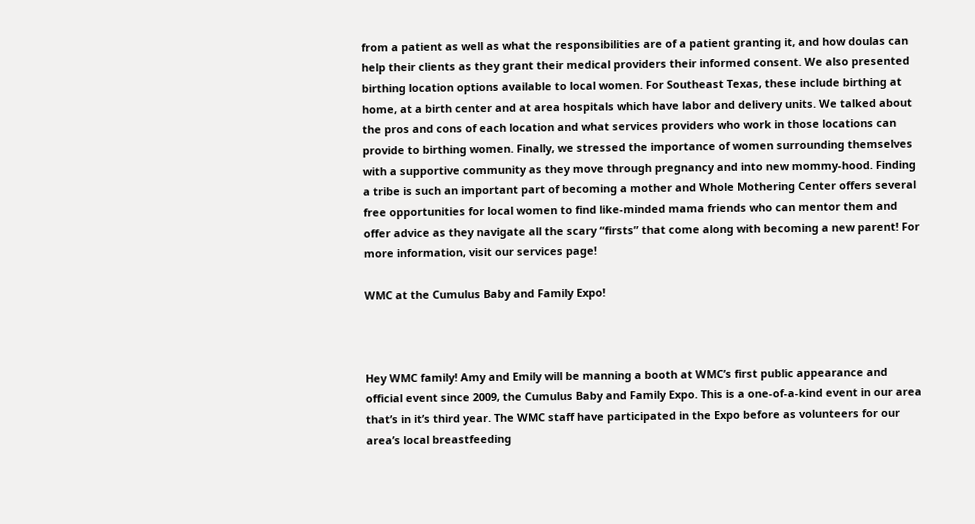from a patient as well as what the responsibilities are of a patient granting it, and how doulas can help their clients as they grant their medical providers their informed consent. We also presented birthing location options available to local women. For Southeast Texas, these include birthing at home, at a birth center and at area hospitals which have labor and delivery units. We talked about the pros and cons of each location and what services providers who work in those locations can provide to birthing women. Finally, we stressed the importance of women surrounding themselves with a supportive community as they move through pregnancy and into new mommy-hood. Finding a tribe is such an important part of becoming a mother and Whole Mothering Center offers several free opportunities for local women to find like-minded mama friends who can mentor them and offer advice as they navigate all the scary “firsts” that come along with becoming a new parent! For more information, visit our services page!

WMC at the Cumulus Baby and Family Expo!



Hey WMC family! Amy and Emily will be manning a booth at WMC’s first public appearance and official event since 2009, the Cumulus Baby and Family Expo. This is a one-of-a-kind event in our area that’s in it’s third year. The WMC staff have participated in the Expo before as volunteers for our area’s local breastfeeding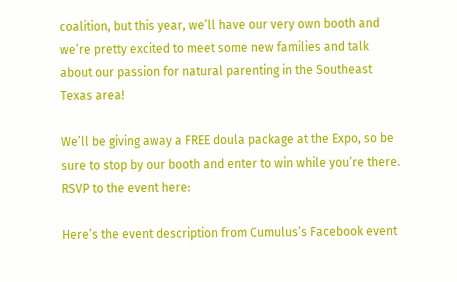coalition, but this year, we’ll have our very own booth and we’re pretty excited to meet some new families and talk about our passion for natural parenting in the Southeast Texas area!

We’ll be giving away a FREE doula package at the Expo, so be sure to stop by our booth and enter to win while you’re there. RSVP to the event here:

Here’s the event description from Cumulus’s Facebook event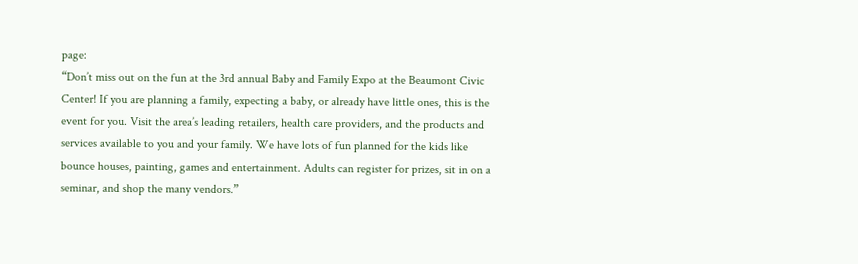page:
“Don’t miss out on the fun at the 3rd annual Baby and Family Expo at the Beaumont Civic Center! If you are planning a family, expecting a baby, or already have little ones, this is the event for you. Visit the area’s leading retailers, health care providers, and the products and services available to you and your family. We have lots of fun planned for the kids like bounce houses, painting, games and entertainment. Adults can register for prizes, sit in on a seminar, and shop the many vendors.”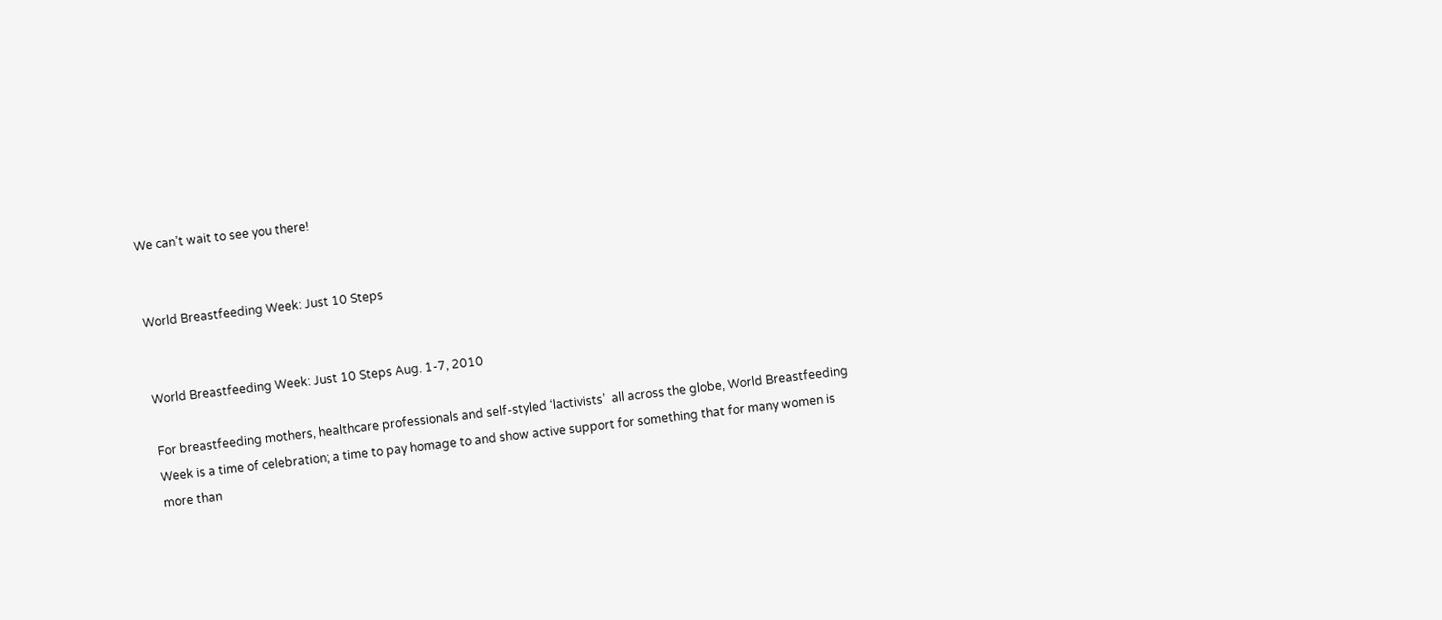We can’t wait to see you there!


World Breastfeeding Week: Just 10 Steps


World Breastfeeding Week: Just 10 Steps Aug. 1-7, 2010

For breastfeeding mothers, healthcare professionals and self-styled ‘lactivists’  all across the globe, World Breastfeeding Week is a time of celebration; a time to pay homage to and show active support for something that for many women is more than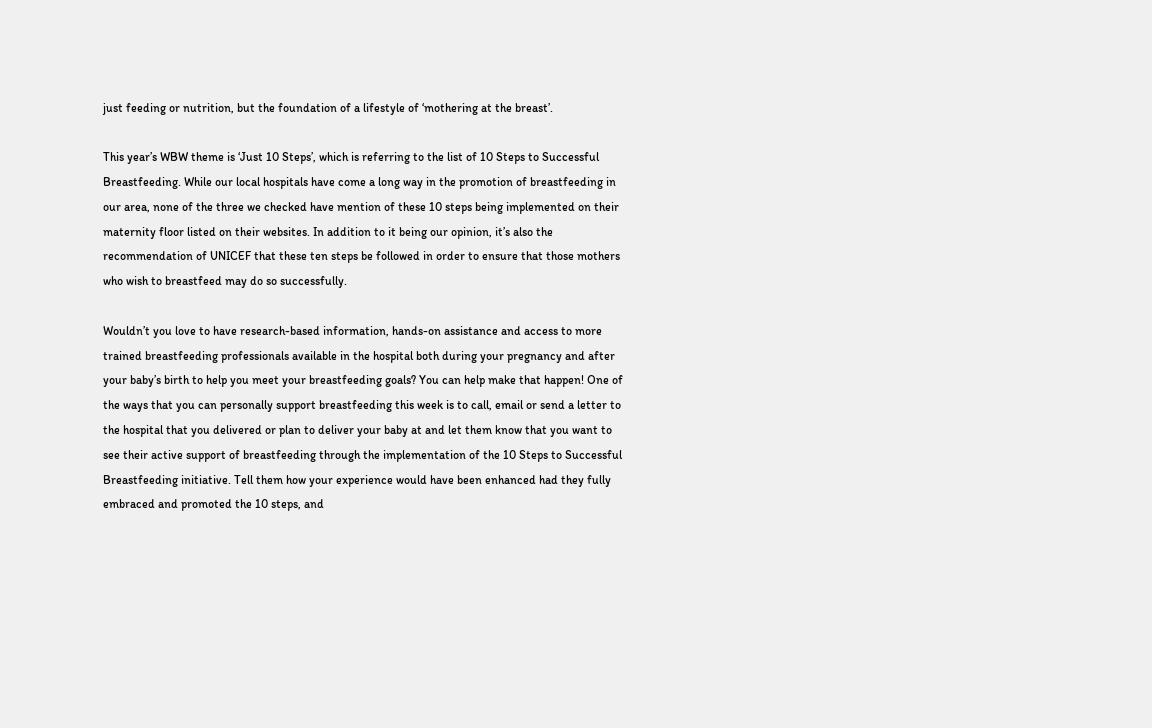just feeding or nutrition, but the foundation of a lifestyle of ‘mothering at the breast’.

This year’s WBW theme is ‘Just 10 Steps’, which is referring to the list of 10 Steps to Successful Breastfeeding. While our local hospitals have come a long way in the promotion of breastfeeding in our area, none of the three we checked have mention of these 10 steps being implemented on their maternity floor listed on their websites. In addition to it being our opinion, it’s also the recommendation of UNICEF that these ten steps be followed in order to ensure that those mothers who wish to breastfeed may do so successfully.

Wouldn’t you love to have research-based information, hands-on assistance and access to more trained breastfeeding professionals available in the hospital both during your pregnancy and after your baby’s birth to help you meet your breastfeeding goals? You can help make that happen! One of the ways that you can personally support breastfeeding this week is to call, email or send a letter to the hospital that you delivered or plan to deliver your baby at and let them know that you want to see their active support of breastfeeding through the implementation of the 10 Steps to Successful Breastfeeding initiative. Tell them how your experience would have been enhanced had they fully embraced and promoted the 10 steps, and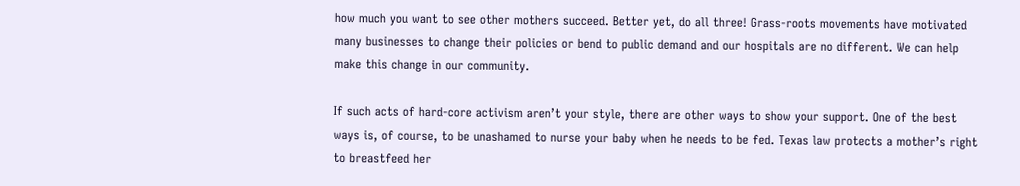how much you want to see other mothers succeed. Better yet, do all three! Grass-roots movements have motivated many businesses to change their policies or bend to public demand and our hospitals are no different. We can help make this change in our community.

If such acts of hard-core activism aren’t your style, there are other ways to show your support. One of the best ways is, of course, to be unashamed to nurse your baby when he needs to be fed. Texas law protects a mother’s right to breastfeed her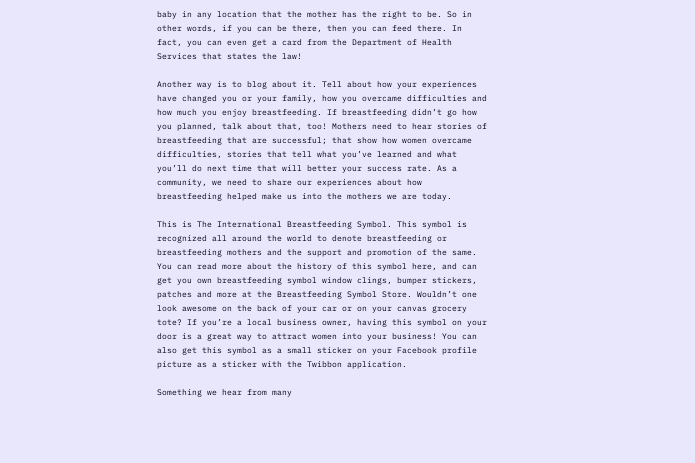baby in any location that the mother has the right to be. So in other words, if you can be there, then you can feed there. In fact, you can even get a card from the Department of Health Services that states the law!

Another way is to blog about it. Tell about how your experiences have changed you or your family, how you overcame difficulties and how much you enjoy breastfeeding. If breastfeeding didn’t go how you planned, talk about that, too! Mothers need to hear stories of breastfeeding that are successful; that show how women overcame difficulties, stories that tell what you’ve learned and what you’ll do next time that will better your success rate. As a community, we need to share our experiences about how breastfeeding helped make us into the mothers we are today.

This is The International Breastfeeding Symbol. This symbol is recognized all around the world to denote breastfeeding or breastfeeding mothers and the support and promotion of the same. You can read more about the history of this symbol here, and can get you own breastfeeding symbol window clings, bumper stickers, patches and more at the Breastfeeding Symbol Store. Wouldn’t one look awesome on the back of your car or on your canvas grocery tote? If you’re a local business owner, having this symbol on your door is a great way to attract women into your business! You can also get this symbol as a small sticker on your Facebook profile picture as a sticker with the Twibbon application.

Something we hear from many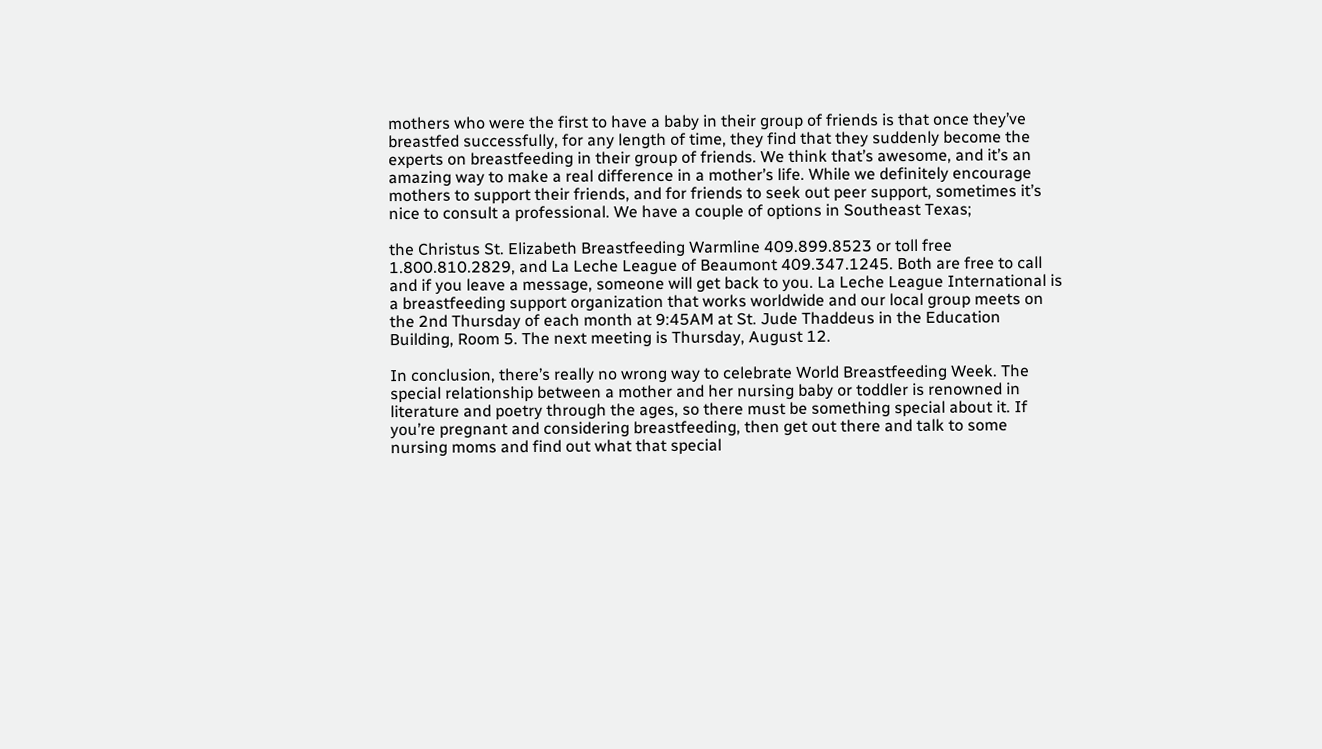mothers who were the first to have a baby in their group of friends is that once they’ve breastfed successfully, for any length of time, they find that they suddenly become the experts on breastfeeding in their group of friends. We think that’s awesome, and it’s an amazing way to make a real difference in a mother’s life. While we definitely encourage mothers to support their friends, and for friends to seek out peer support, sometimes it’s nice to consult a professional. We have a couple of options in Southeast Texas;

the Christus St. Elizabeth Breastfeeding Warmline 409.899.8523 or toll free 1.800.810.2829, and La Leche League of Beaumont 409.347.1245. Both are free to call and if you leave a message, someone will get back to you. La Leche League International is a breastfeeding support organization that works worldwide and our local group meets on the 2nd Thursday of each month at 9:45AM at St. Jude Thaddeus in the Education Building, Room 5. The next meeting is Thursday, August 12.

In conclusion, there’s really no wrong way to celebrate World Breastfeeding Week. The special relationship between a mother and her nursing baby or toddler is renowned in literature and poetry through the ages, so there must be something special about it. If you’re pregnant and considering breastfeeding, then get out there and talk to some nursing moms and find out what that special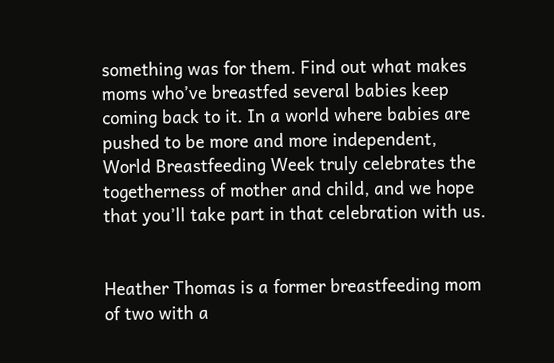something was for them. Find out what makes moms who’ve breastfed several babies keep coming back to it. In a world where babies are pushed to be more and more independent, World Breastfeeding Week truly celebrates the togetherness of mother and child, and we hope that you’ll take part in that celebration with us.


Heather Thomas is a former breastfeeding mom of two with a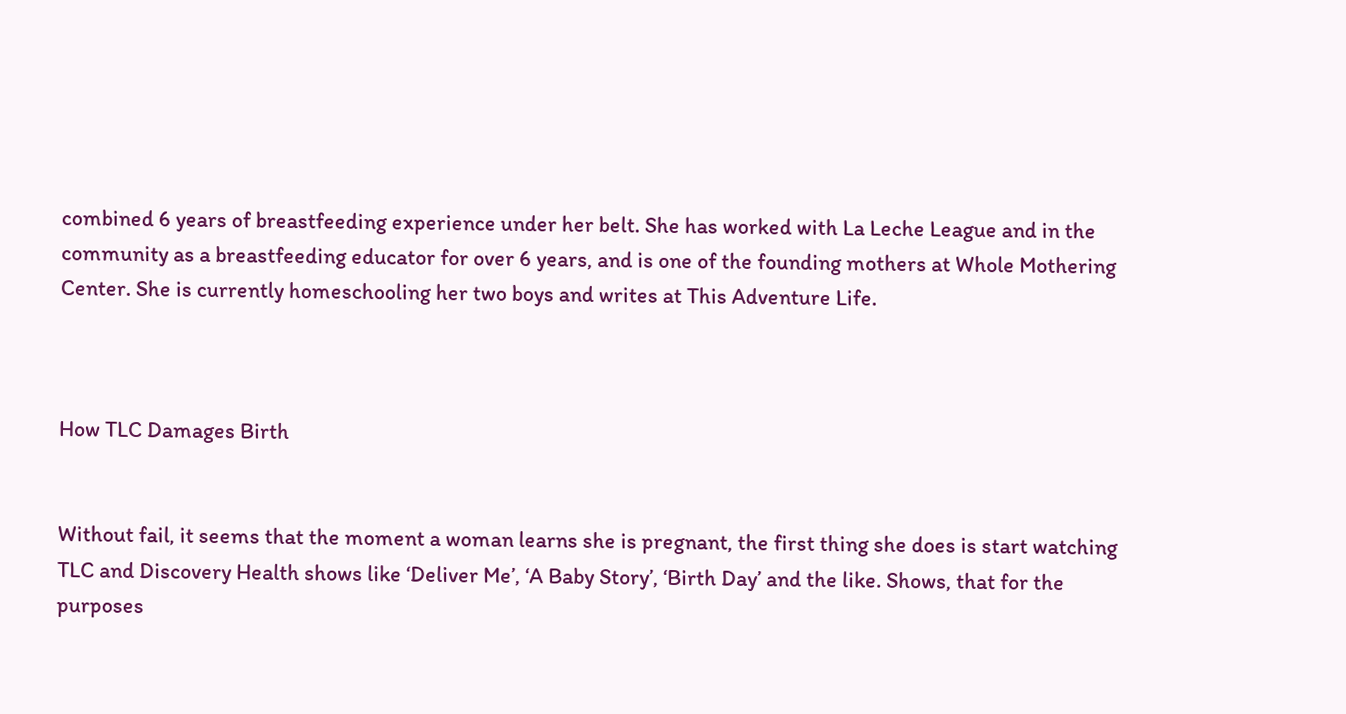combined 6 years of breastfeeding experience under her belt. She has worked with La Leche League and in the community as a breastfeeding educator for over 6 years, and is one of the founding mothers at Whole Mothering Center. She is currently homeschooling her two boys and writes at This Adventure Life.



How TLC Damages Birth


Without fail, it seems that the moment a woman learns she is pregnant, the first thing she does is start watching TLC and Discovery Health shows like ‘Deliver Me’, ‘A Baby Story’, ‘Birth Day’ and the like. Shows, that for the purposes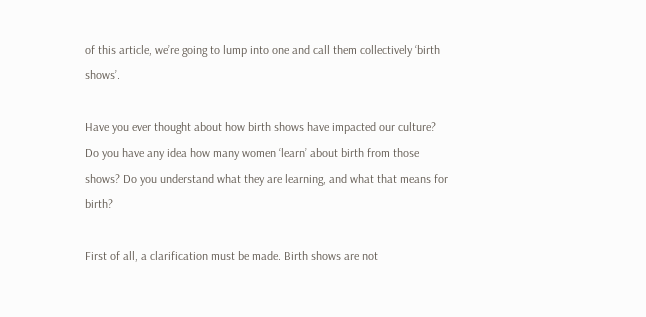of this article, we’re going to lump into one and call them collectively ‘birth shows’.

Have you ever thought about how birth shows have impacted our culture? Do you have any idea how many women ‘learn’ about birth from those shows? Do you understand what they are learning, and what that means for birth?

First of all, a clarification must be made. Birth shows are not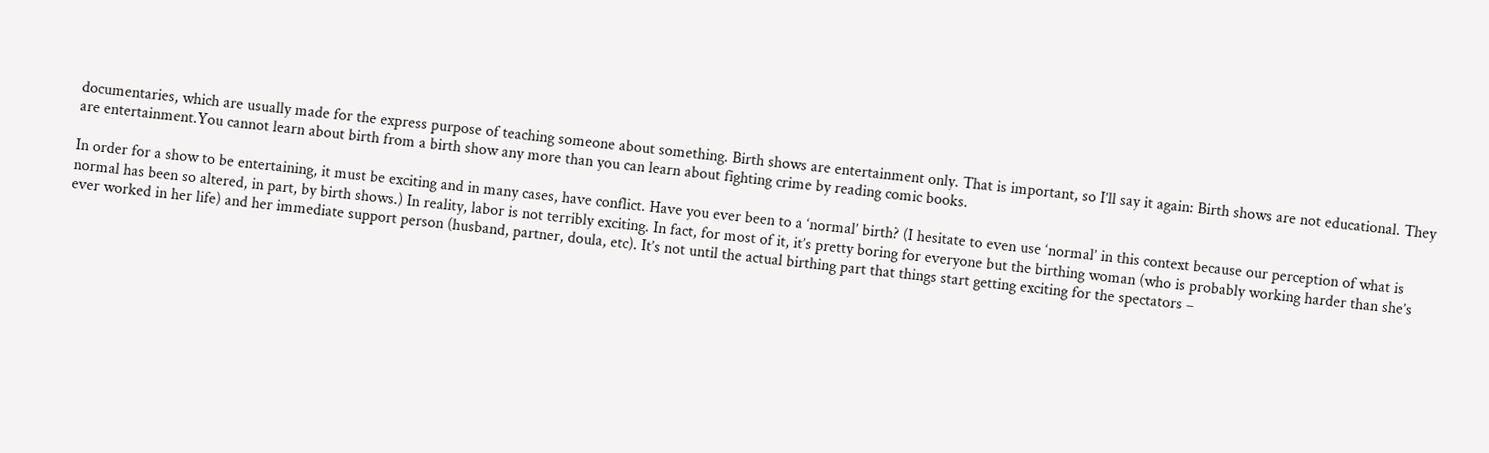documentaries, which are usually made for the express purpose of teaching someone about something. Birth shows are entertainment only. That is important, so I’ll say it again: Birth shows are not educational. They are entertainment.You cannot learn about birth from a birth show any more than you can learn about fighting crime by reading comic books.

In order for a show to be entertaining, it must be exciting and in many cases, have conflict. Have you ever been to a ‘normal’ birth? (I hesitate to even use ‘normal’ in this context because our perception of what is normal has been so altered, in part, by birth shows.) In reality, labor is not terribly exciting. In fact, for most of it, it’s pretty boring for everyone but the birthing woman (who is probably working harder than she’s ever worked in her life) and her immediate support person (husband, partner, doula, etc). It’s not until the actual birthing part that things start getting exciting for the spectators –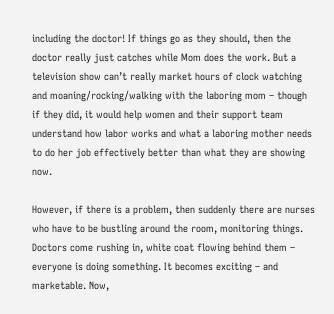including the doctor! If things go as they should, then the doctor really just catches while Mom does the work. But a television show can’t really market hours of clock watching and moaning/rocking/walking with the laboring mom – though if they did, it would help women and their support team understand how labor works and what a laboring mother needs to do her job effectively better than what they are showing now.

However, if there is a problem, then suddenly there are nurses who have to be bustling around the room, monitoring things. Doctors come rushing in, white coat flowing behind them – everyone is doing something. It becomes exciting – and marketable. Now,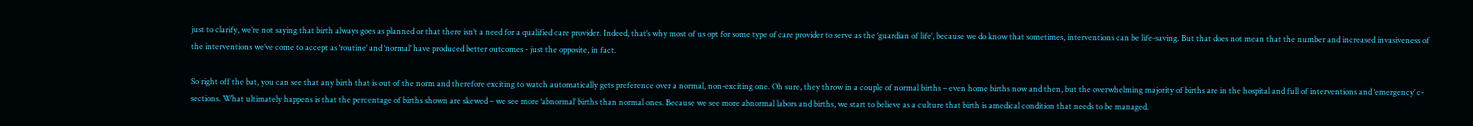just to clarify, we’re not saying that birth always goes as planned or that there isn’t a need for a qualified care provider. Indeed, that’s why most of us opt for some type of care provider to serve as the ‘guardian of life’, because we do know that sometimes, interventions can be life-saving. But that does not mean that the number and increased invasiveness of the interventions we’ve come to accept as ‘routine’ and ‘normal’ have produced better outcomes - just the opposite, in fact.

So right off the bat, you can see that any birth that is out of the norm and therefore exciting to watch automatically gets preference over a normal, non-exciting one. Oh sure, they throw in a couple of normal births – even home births now and then, but the overwhelming majority of births are in the hospital and full of interventions and ‘emergency’ c-sections. What ultimately happens is that the percentage of births shown are skewed – we see more ‘abnormal’ births than normal ones. Because we see more abnormal labors and births, we start to believe as a culture that birth is amedical condition that needs to be managed.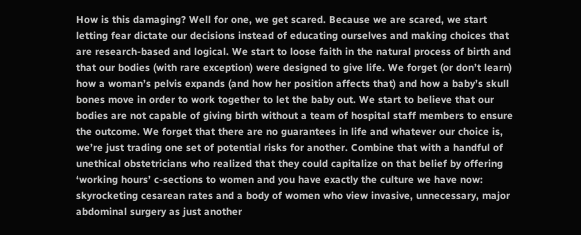How is this damaging? Well for one, we get scared. Because we are scared, we start letting fear dictate our decisions instead of educating ourselves and making choices that are research-based and logical. We start to loose faith in the natural process of birth and that our bodies (with rare exception) were designed to give life. We forget (or don’t learn) how a woman’s pelvis expands (and how her position affects that) and how a baby’s skull bones move in order to work together to let the baby out. We start to believe that our bodies are not capable of giving birth without a team of hospital staff members to ensure the outcome. We forget that there are no guarantees in life and whatever our choice is,  we’re just trading one set of potential risks for another. Combine that with a handful of unethical obstetricians who realized that they could capitalize on that belief by offering ‘working hours’ c-sections to women and you have exactly the culture we have now: skyrocketing cesarean rates and a body of women who view invasive, unnecessary, major abdominal surgery as just another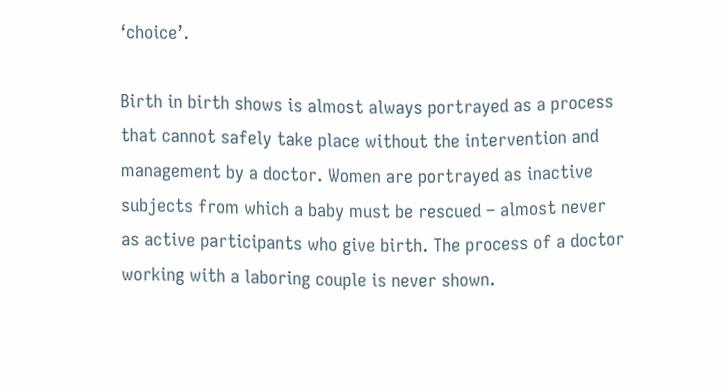‘choice’.

Birth in birth shows is almost always portrayed as a process that cannot safely take place without the intervention and management by a doctor. Women are portrayed as inactive subjects from which a baby must be rescued – almost never as active participants who give birth. The process of a doctor working with a laboring couple is never shown.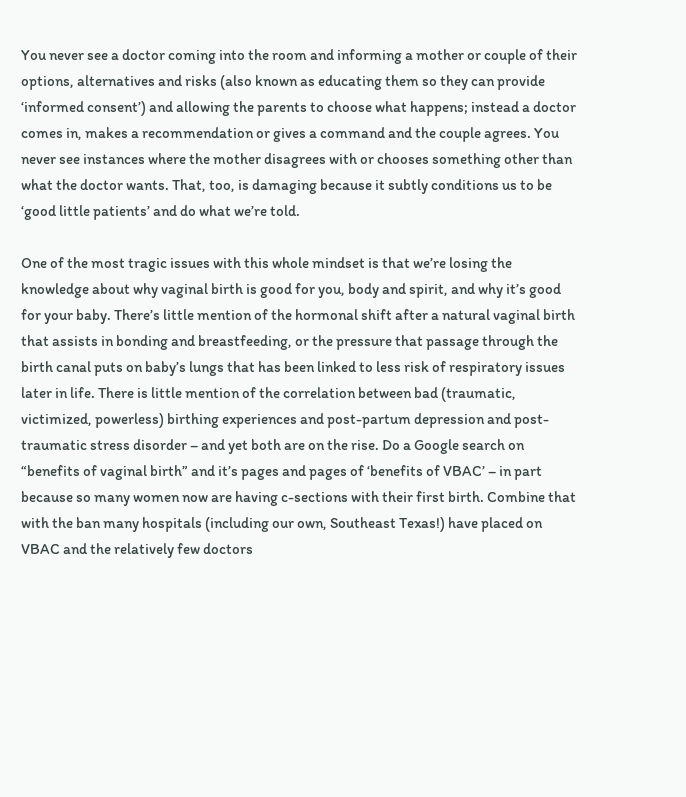You never see a doctor coming into the room and informing a mother or couple of their options, alternatives and risks (also known as educating them so they can provide ‘informed consent’) and allowing the parents to choose what happens; instead a doctor comes in, makes a recommendation or gives a command and the couple agrees. You never see instances where the mother disagrees with or chooses something other than what the doctor wants. That, too, is damaging because it subtly conditions us to be ‘good little patients’ and do what we’re told.

One of the most tragic issues with this whole mindset is that we’re losing the knowledge about why vaginal birth is good for you, body and spirit, and why it’s good for your baby. There’s little mention of the hormonal shift after a natural vaginal birth that assists in bonding and breastfeeding, or the pressure that passage through the birth canal puts on baby’s lungs that has been linked to less risk of respiratory issues later in life. There is little mention of the correlation between bad (traumatic, victimized, powerless) birthing experiences and post-partum depression and post-traumatic stress disorder – and yet both are on the rise. Do a Google search on “benefits of vaginal birth” and it’s pages and pages of ‘benefits of VBAC’ – in part because so many women now are having c-sections with their first birth. Combine that with the ban many hospitals (including our own, Southeast Texas!) have placed on VBAC and the relatively few doctors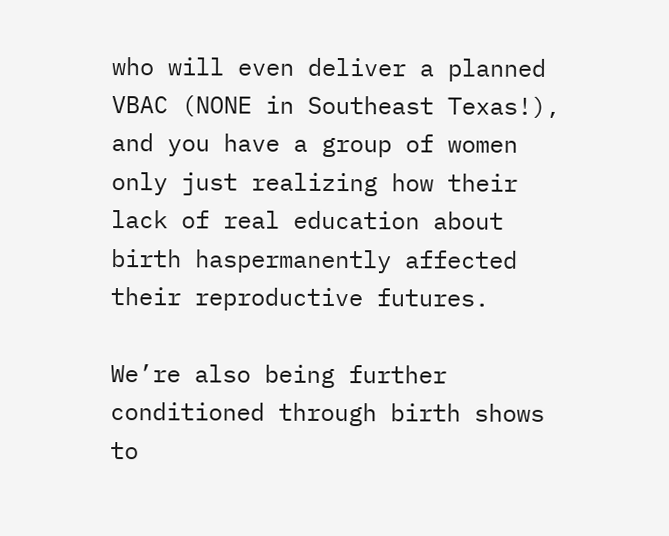who will even deliver a planned VBAC (NONE in Southeast Texas!), and you have a group of women only just realizing how their lack of real education about birth haspermanently affected their reproductive futures.

We’re also being further conditioned through birth shows to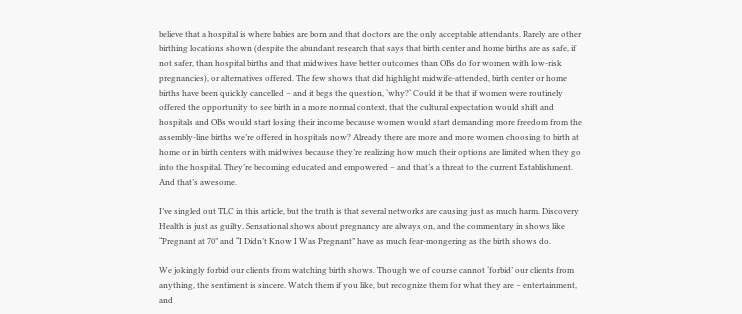believe that a hospital is where babies are born and that doctors are the only acceptable attendants. Rarely are other birthing locations shown (despite the abundant research that says that birth center and home births are as safe, if not safer, than hospital births and that midwives have better outcomes than OBs do for women with low-risk pregnancies), or alternatives offered. The few shows that did highlight midwife-attended, birth center or home births have been quickly cancelled – and it begs the question, ‘why?‘ Could it be that if women were routinely offered the opportunity to see birth in a more normal context, that the cultural expectation would shift and hospitals and OBs would start losing their income because women would start demanding more freedom from the assembly-line births we’re offered in hospitals now? Already there are more and more women choosing to birth at home or in birth centers with midwives because they’re realizing how much their options are limited when they go into the hospital. They’re becoming educated and empowered – and that’s a threat to the current Establishment. And that’s awesome.

I’ve singled out TLC in this article, but the truth is that several networks are causing just as much harm. Discovery Health is just as guilty. Sensational shows about pregnancy are always on, and the commentary in shows like “Pregnant at 70” and “I Didn’t Know I Was Pregnant” have as much fear-mongering as the birth shows do.

We jokingly forbid our clients from watching birth shows. Though we of course cannot ‘forbid’ our clients from anything, the sentiment is sincere. Watch them if you like, but recognize them for what they are – entertainment, and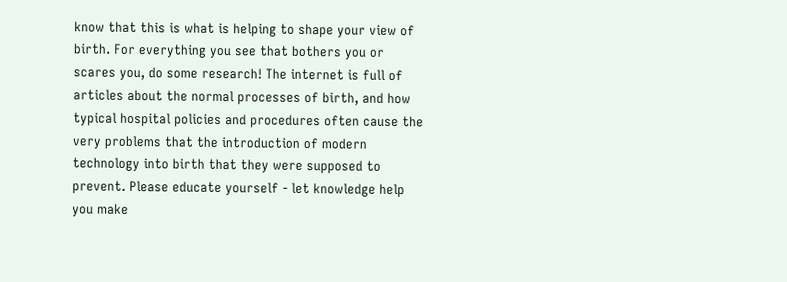know that this is what is helping to shape your view of birth. For everything you see that bothers you or scares you, do some research! The internet is full of articles about the normal processes of birth, and how typical hospital policies and procedures often cause the very problems that the introduction of modern technology into birth that they were supposed to prevent. Please educate yourself - let knowledge help you make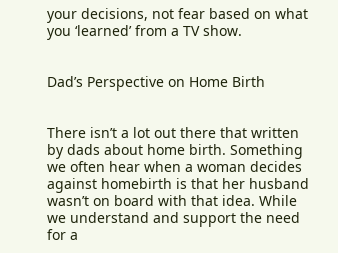your decisions, not fear based on what you ‘learned’ from a TV show.


Dad’s Perspective on Home Birth


There isn’t a lot out there that written by dads about home birth. Something we often hear when a woman decides against homebirth is that her husband wasn’t on board with that idea. While we understand and support the need for a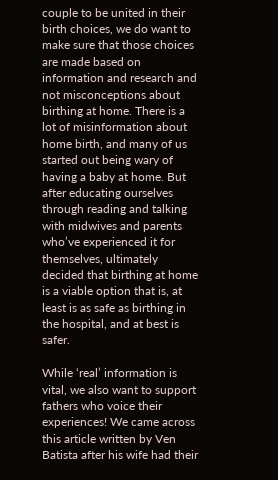couple to be united in their birth choices, we do want to make sure that those choices are made based on information and research and not misconceptions about birthing at home. There is a lot of misinformation about home birth, and many of us started out being wary of having a baby at home. But after educating ourselves through reading and talking with midwives and parents who’ve experienced it for themselves, ultimately decided that birthing at home is a viable option that is, at least is as safe as birthing in the hospital, and at best is safer.

While ‘real’ information is vital, we also want to support fathers who voice their experiences! We came across this article written by Ven Batista after his wife had their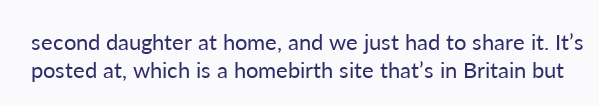second daughter at home, and we just had to share it. It’s posted at, which is a homebirth site that’s in Britain but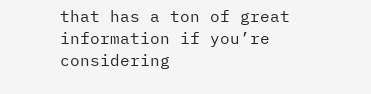that has a ton of great information if you’re considering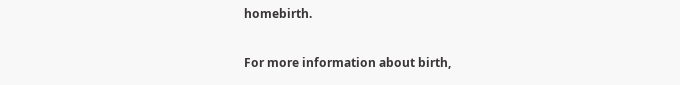homebirth.

For more information about birth,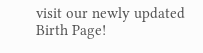visit our newly updated Birth Page!